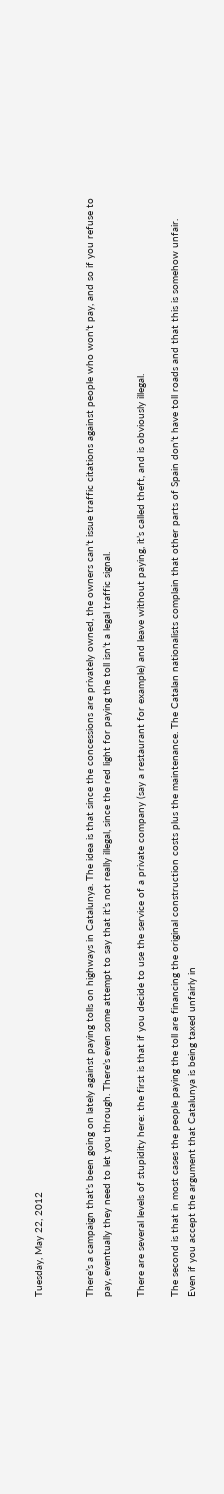Tuesday, May 22, 2012


There’s a campaign that’s been going on lately against paying tolls on highways in Catalunya. The idea is that since the concessions are privately owned, the owners can’t issue traffic citations against people who won’t pay, and so if you refuse to pay, eventually they need to let you through. There’s even some attempt to say that it’s not really illegal, since the red light for paying the toll isn’t a legal traffic signal.

There are several levels of stupidity here: the first is that if you decide to use the service of a private company (say a restaurant for example) and leave without paying, it’s called theft, and is obviously illegal.

The second is that in most cases the people paying the toll are financing the original construction costs plus the maintenance. The Catalan nationalists complain that other parts of Spain don’t have toll roads and that this is somehow unfair. Even if you accept the argument that Catalunya is being taxed unfairly in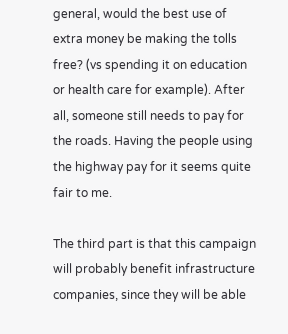general, would the best use of extra money be making the tolls free? (vs spending it on education or health care for example). After all, someone still needs to pay for the roads. Having the people using the highway pay for it seems quite fair to me.

The third part is that this campaign will probably benefit infrastructure companies, since they will be able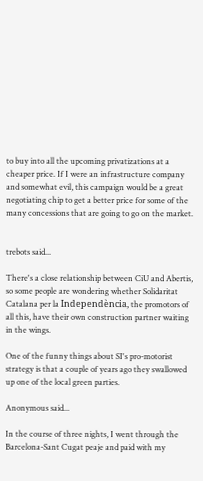to buy into all the upcoming privatizations at a cheaper price. If I were an infrastructure company and somewhat evil, this campaign would be a great negotiating chip to get a better price for some of the many concessions that are going to go on the market.


trebots said...

There's a close relationship between CiU and Abertis, so some people are wondering whether Solidaritat Catalana per la Independència, the promotors of all this, have their own construction partner waiting in the wings.

One of the funny things about SI's pro-motorist strategy is that a couple of years ago they swallowed up one of the local green parties.

Anonymous said...

In the course of three nights, I went through the Barcelona-Sant Cugat peaje and paid with my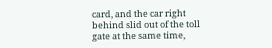card, and the car right behind slid out of the toll gate at the same time,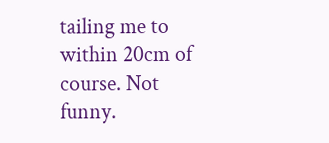tailing me to within 20cm of course. Not funny.